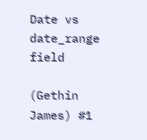Date vs date_range field

(Gethin James) #1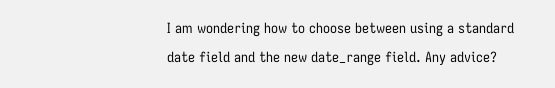I am wondering how to choose between using a standard date field and the new date_range field. Any advice?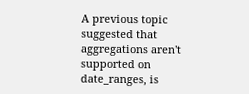A previous topic suggested that aggregations aren't supported on date_ranges, is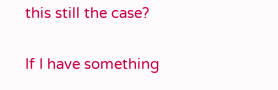this still the case?

If I have something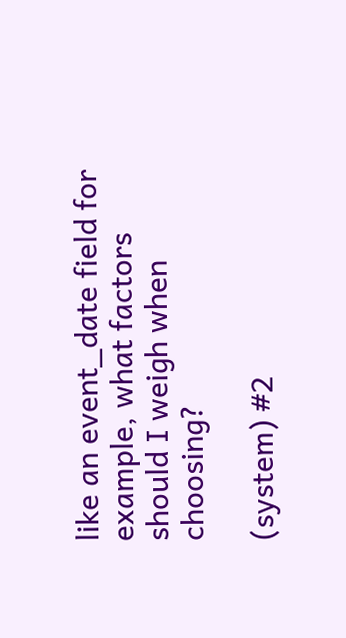like an event_date field for example, what factors should I weigh when choosing?

(system) #2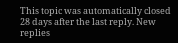This topic was automatically closed 28 days after the last reply. New replies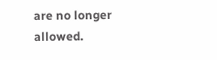are no longer allowed.